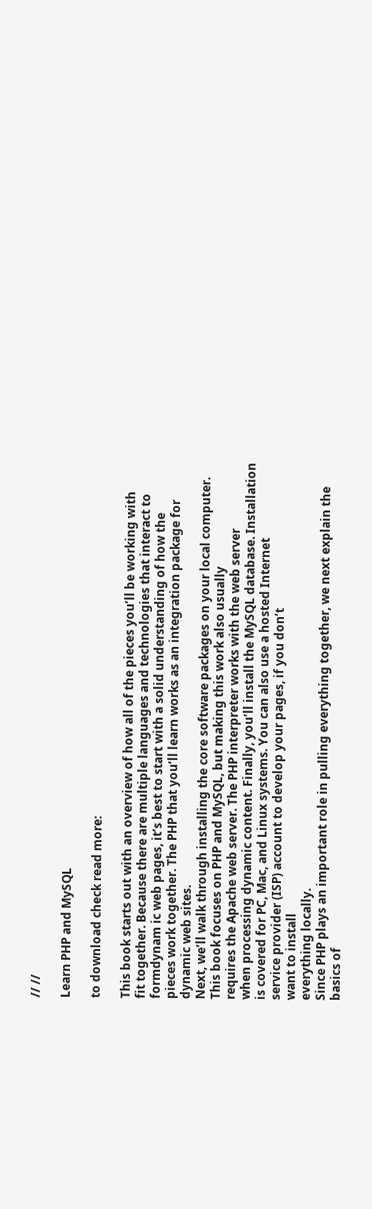// //

Learn PHP and MySQL

to download check read more:

This book starts out with an overview of how all of the pieces you’ll be working with
fit together. Because there are multiple languages and technologies that interact to
formdynam ic web pages, it’s best to start with a solid understanding of how the
pieces work together. The PHP that you’ll learn works as an integration package for
dynamic web sites.
Next, we’ll walk through installing the core software packages on your local computer.
This book focuses on PHP and MySQL, but making this work also usually
requires the Apache web server. The PHP interpreter works with the web server
when processing dynamic content. Finally, you’ll install the MySQL database. Installation
is covered for PC, Mac, and Linux systems. You can also use a hosted Internet
service provider (ISP) account to develop your pages, if you don’t
want to install
everything locally.
Since PHP plays an important role in pulling everything together, we next explain the
basics of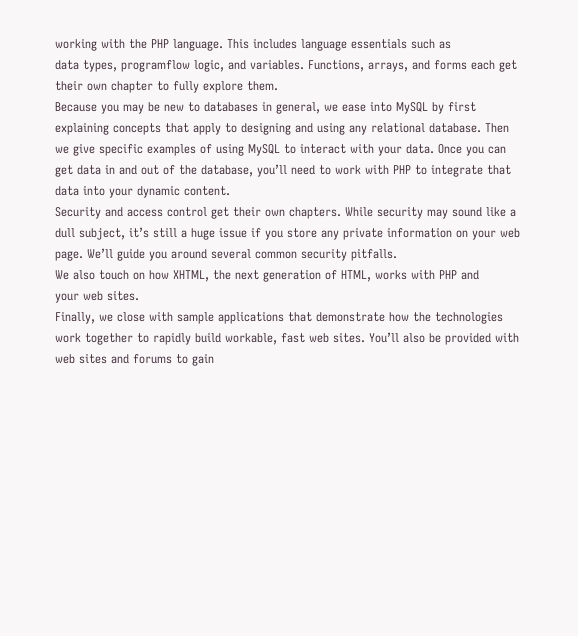working with the PHP language. This includes language essentials such as
data types, programflow logic, and variables. Functions, arrays, and forms each get
their own chapter to fully explore them.
Because you may be new to databases in general, we ease into MySQL by first
explaining concepts that apply to designing and using any relational database. Then
we give specific examples of using MySQL to interact with your data. Once you can
get data in and out of the database, you’ll need to work with PHP to integrate that
data into your dynamic content.
Security and access control get their own chapters. While security may sound like a
dull subject, it’s still a huge issue if you store any private information on your web
page. We’ll guide you around several common security pitfalls.
We also touch on how XHTML, the next generation of HTML, works with PHP and
your web sites.
Finally, we close with sample applications that demonstrate how the technologies
work together to rapidly build workable, fast web sites. You’ll also be provided with
web sites and forums to gain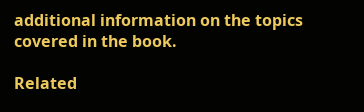additional information on the topics covered in the book.

Related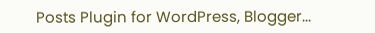Posts Plugin for WordPress, Blogger...